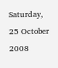Saturday, 25 October 2008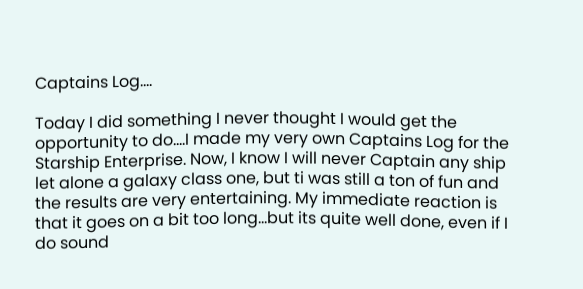Captains Log....

Today I did something I never thought I would get the opportunity to do....I made my very own Captains Log for the Starship Enterprise. Now, I know I will never Captain any ship let alone a galaxy class one, but ti was still a ton of fun and the results are very entertaining. My immediate reaction is that it goes on a bit too long...but its quite well done, even if I do sound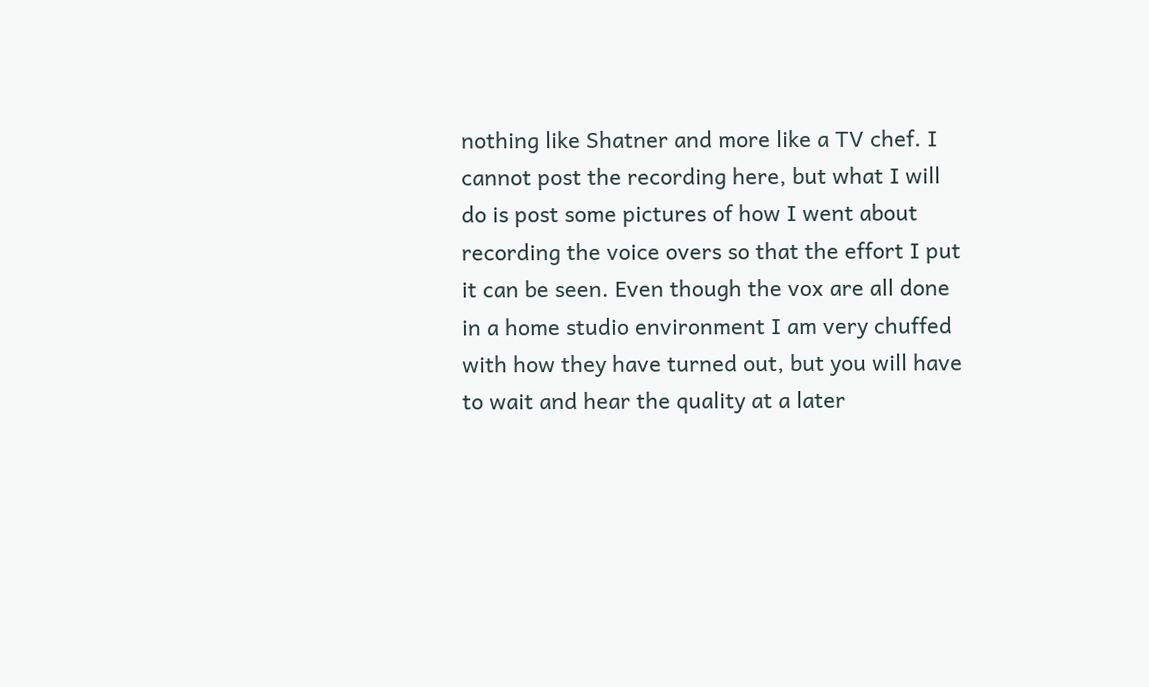nothing like Shatner and more like a TV chef. I cannot post the recording here, but what I will do is post some pictures of how I went about recording the voice overs so that the effort I put it can be seen. Even though the vox are all done in a home studio environment I am very chuffed with how they have turned out, but you will have to wait and hear the quality at a later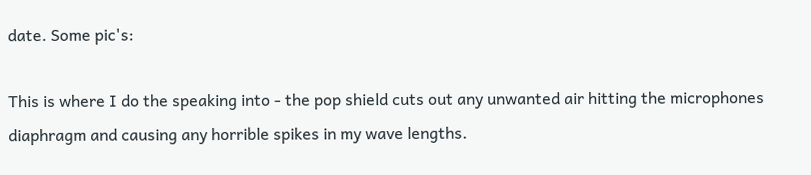date. Some pic's:

This is where I do the speaking into - the pop shield cuts out any unwanted air hitting the microphones diaphragm and causing any horrible spikes in my wave lengths.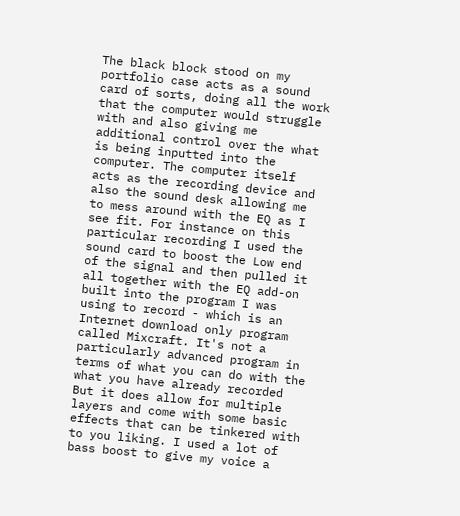The black block stood on my portfolio case acts as a sound card of sorts, doing all the work that the computer would struggle with and also giving me additional control over the what is being inputted into the computer. The computer itself acts as the recording device and also the sound desk allowing me to mess around with the EQ as I see fit. For instance on this particular recording I used the sound card to boost the Low end of the signal and then pulled it all together with the EQ add-on built into the program I was using to record - which is an Internet download only program called Mixcraft. It's not a particularly advanced program in terms of what you can do with the what you have already recorded But it does allow for multiple layers and come with some basic effects that can be tinkered with to you liking. I used a lot of bass boost to give my voice a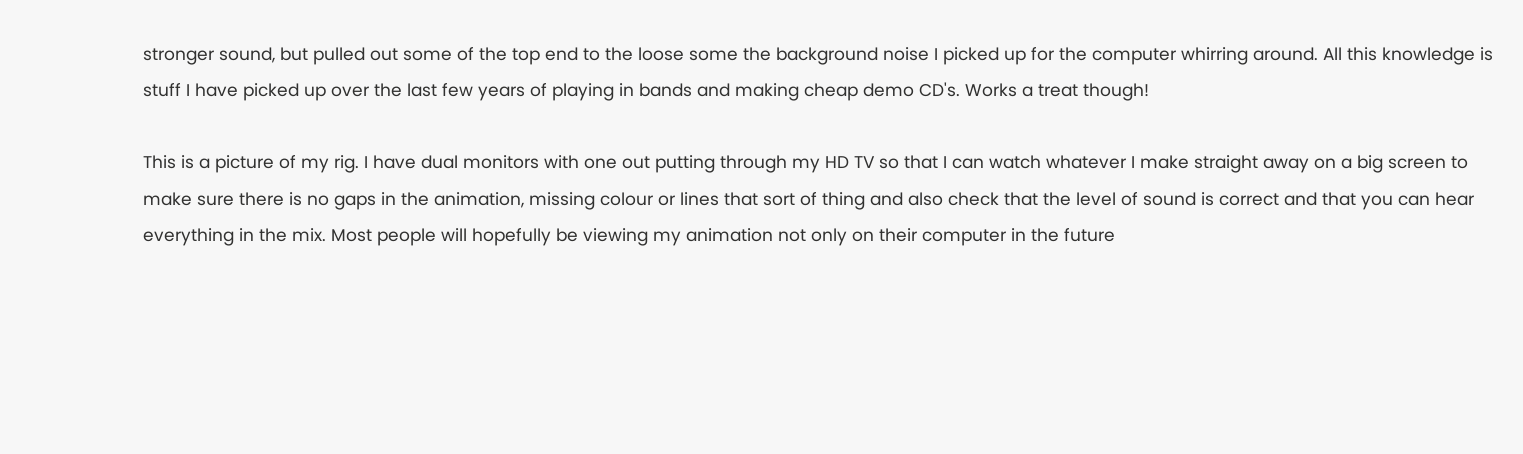stronger sound, but pulled out some of the top end to the loose some the background noise I picked up for the computer whirring around. All this knowledge is stuff I have picked up over the last few years of playing in bands and making cheap demo CD's. Works a treat though!

This is a picture of my rig. I have dual monitors with one out putting through my HD TV so that I can watch whatever I make straight away on a big screen to make sure there is no gaps in the animation, missing colour or lines that sort of thing and also check that the level of sound is correct and that you can hear everything in the mix. Most people will hopefully be viewing my animation not only on their computer in the future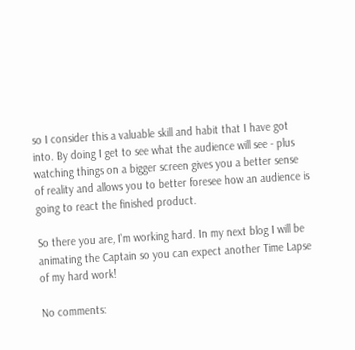so I consider this a valuable skill and habit that I have got into. By doing I get to see what the audience will see - plus watching things on a bigger screen gives you a better sense of reality and allows you to better foresee how an audience is going to react the finished product.

So there you are, I'm working hard. In my next blog I will be animating the Captain so you can expect another Time Lapse of my hard work!

No comments: